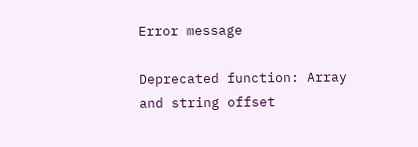Error message

Deprecated function: Array and string offset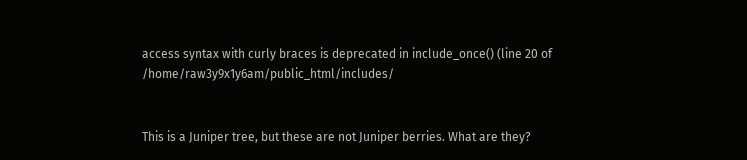access syntax with curly braces is deprecated in include_once() (line 20 of /home/raw3y9x1y6am/public_html/includes/


This is a Juniper tree, but these are not Juniper berries. What are they?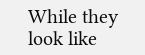While they look like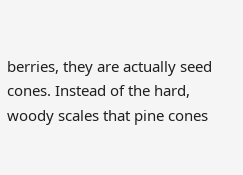berries, they are actually seed cones. Instead of the hard, woody scales that pine cones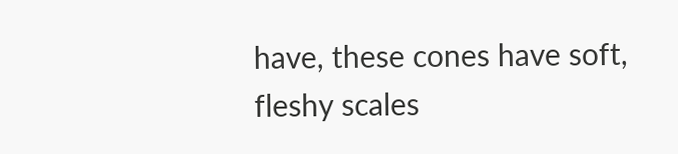have, these cones have soft, fleshy scales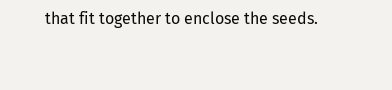that fit together to enclose the seeds.